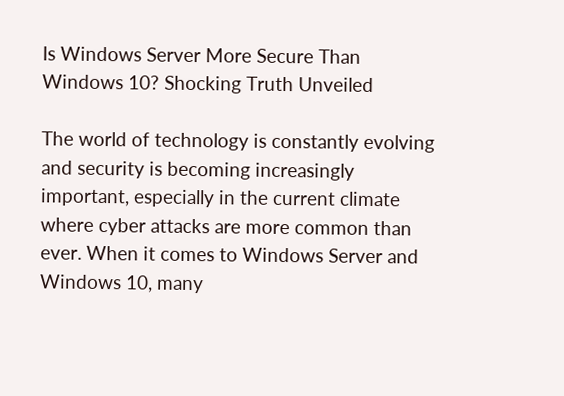Is Windows Server More Secure Than Windows 10? Shocking Truth Unveiled

The world of technology is constantly evolving and security is becoming increasingly important, especially in the current climate where cyber attacks are more common than ever. When it comes to Windows Server and Windows 10, many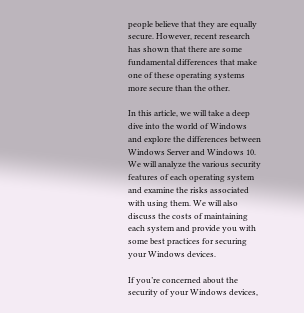people believe that they are equally secure. However, recent research has shown that there are some fundamental differences that make one of these operating systems more secure than the other.

In this article, we will take a deep dive into the world of Windows and explore the differences between Windows Server and Windows 10. We will analyze the various security features of each operating system and examine the risks associated with using them. We will also discuss the costs of maintaining each system and provide you with some best practices for securing your Windows devices.

If you’re concerned about the security of your Windows devices,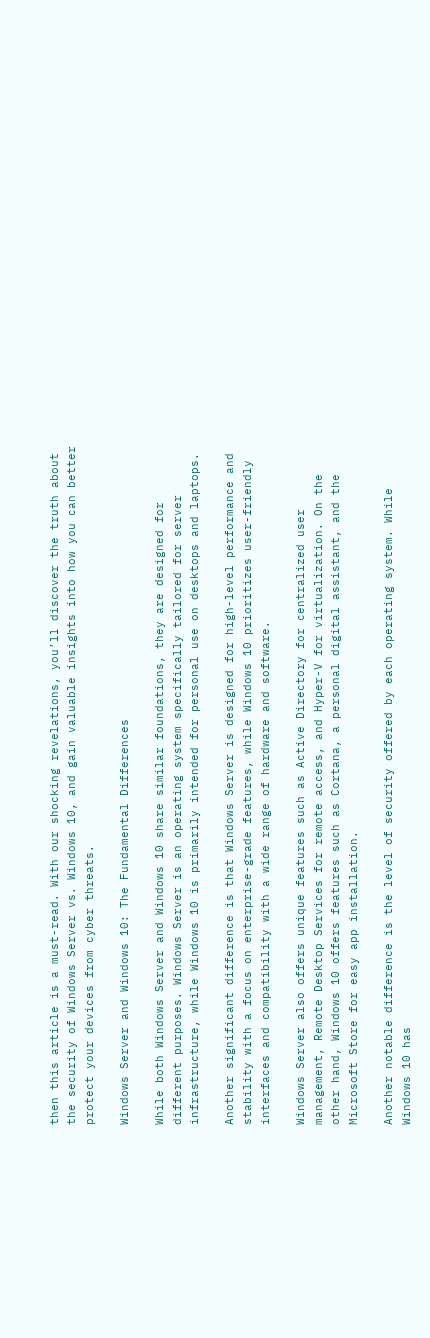then this article is a must-read. With our shocking revelations, you’ll discover the truth about the security of Windows Server vs. Windows 10, and gain valuable insights into how you can better protect your devices from cyber threats.

Windows Server and Windows 10: The Fundamental Differences

While both Windows Server and Windows 10 share similar foundations, they are designed for different purposes. Windows Server is an operating system specifically tailored for server infrastructure, while Windows 10 is primarily intended for personal use on desktops and laptops.

Another significant difference is that Windows Server is designed for high-level performance and stability with a focus on enterprise-grade features, while Windows 10 prioritizes user-friendly interfaces and compatibility with a wide range of hardware and software.

Windows Server also offers unique features such as Active Directory for centralized user management, Remote Desktop Services for remote access, and Hyper-V for virtualization. On the other hand, Windows 10 offers features such as Cortana, a personal digital assistant, and the Microsoft Store for easy app installation.

Another notable difference is the level of security offered by each operating system. While Windows 10 has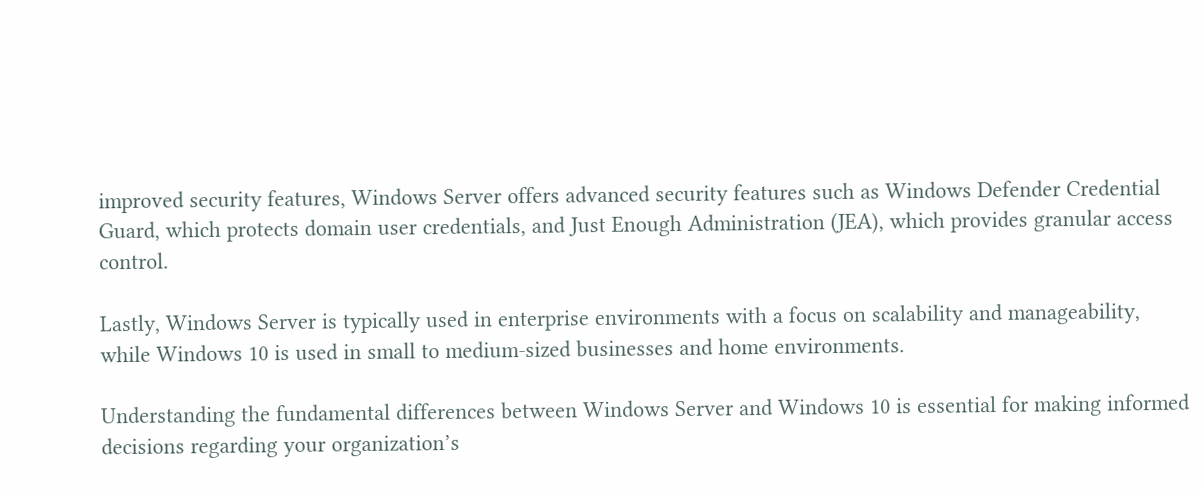improved security features, Windows Server offers advanced security features such as Windows Defender Credential Guard, which protects domain user credentials, and Just Enough Administration (JEA), which provides granular access control.

Lastly, Windows Server is typically used in enterprise environments with a focus on scalability and manageability, while Windows 10 is used in small to medium-sized businesses and home environments.

Understanding the fundamental differences between Windows Server and Windows 10 is essential for making informed decisions regarding your organization’s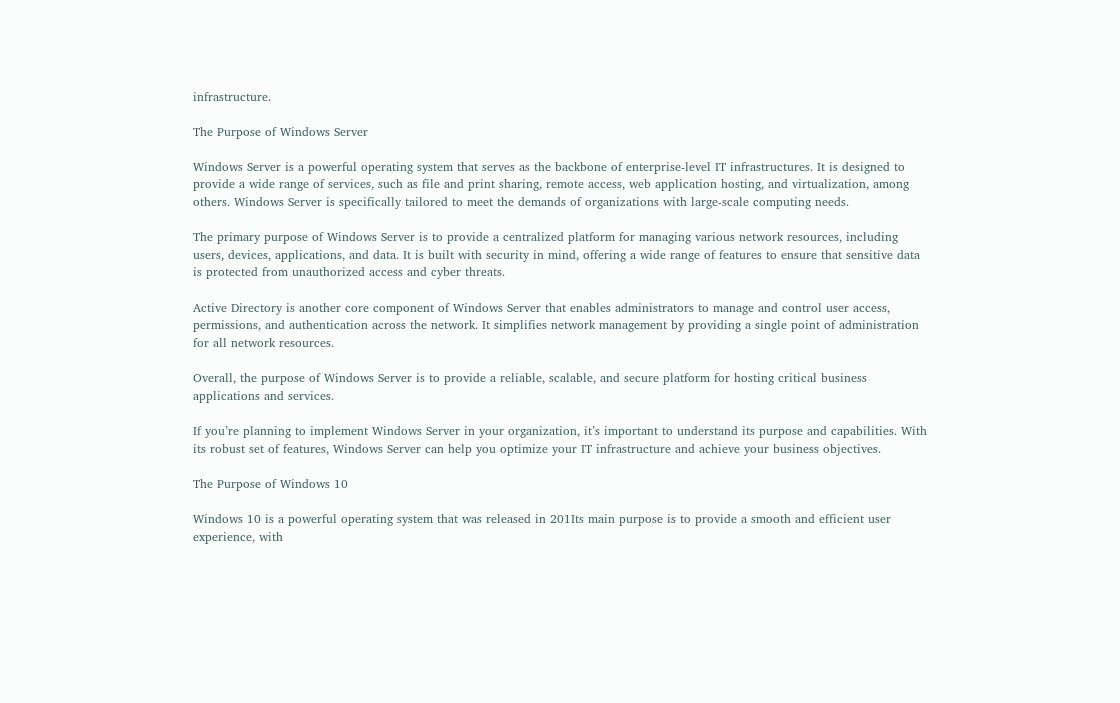infrastructure.

The Purpose of Windows Server

Windows Server is a powerful operating system that serves as the backbone of enterprise-level IT infrastructures. It is designed to provide a wide range of services, such as file and print sharing, remote access, web application hosting, and virtualization, among others. Windows Server is specifically tailored to meet the demands of organizations with large-scale computing needs.

The primary purpose of Windows Server is to provide a centralized platform for managing various network resources, including users, devices, applications, and data. It is built with security in mind, offering a wide range of features to ensure that sensitive data is protected from unauthorized access and cyber threats.

Active Directory is another core component of Windows Server that enables administrators to manage and control user access, permissions, and authentication across the network. It simplifies network management by providing a single point of administration for all network resources.

Overall, the purpose of Windows Server is to provide a reliable, scalable, and secure platform for hosting critical business applications and services.

If you’re planning to implement Windows Server in your organization, it’s important to understand its purpose and capabilities. With its robust set of features, Windows Server can help you optimize your IT infrastructure and achieve your business objectives.

The Purpose of Windows 10

Windows 10 is a powerful operating system that was released in 201Its main purpose is to provide a smooth and efficient user experience, with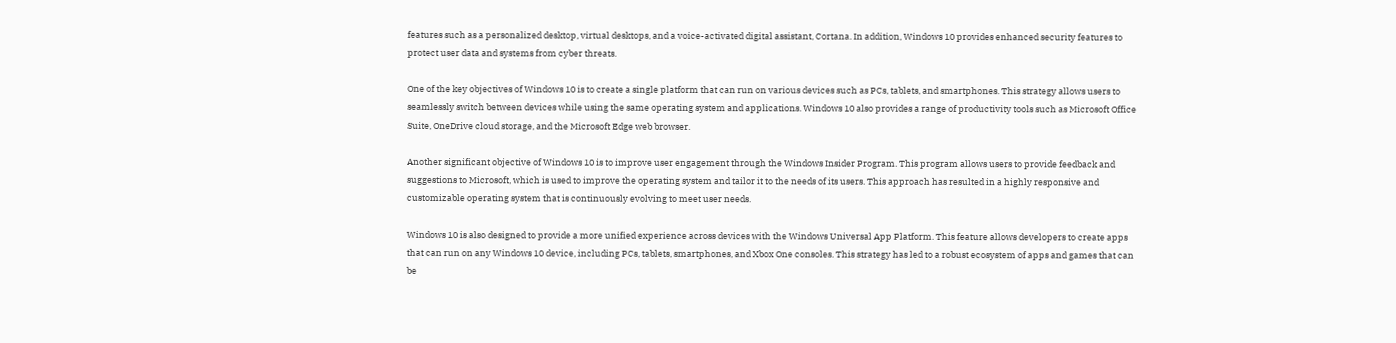features such as a personalized desktop, virtual desktops, and a voice-activated digital assistant, Cortana. In addition, Windows 10 provides enhanced security features to protect user data and systems from cyber threats.

One of the key objectives of Windows 10 is to create a single platform that can run on various devices such as PCs, tablets, and smartphones. This strategy allows users to seamlessly switch between devices while using the same operating system and applications. Windows 10 also provides a range of productivity tools such as Microsoft Office Suite, OneDrive cloud storage, and the Microsoft Edge web browser.

Another significant objective of Windows 10 is to improve user engagement through the Windows Insider Program. This program allows users to provide feedback and suggestions to Microsoft, which is used to improve the operating system and tailor it to the needs of its users. This approach has resulted in a highly responsive and customizable operating system that is continuously evolving to meet user needs.

Windows 10 is also designed to provide a more unified experience across devices with the Windows Universal App Platform. This feature allows developers to create apps that can run on any Windows 10 device, including PCs, tablets, smartphones, and Xbox One consoles. This strategy has led to a robust ecosystem of apps and games that can be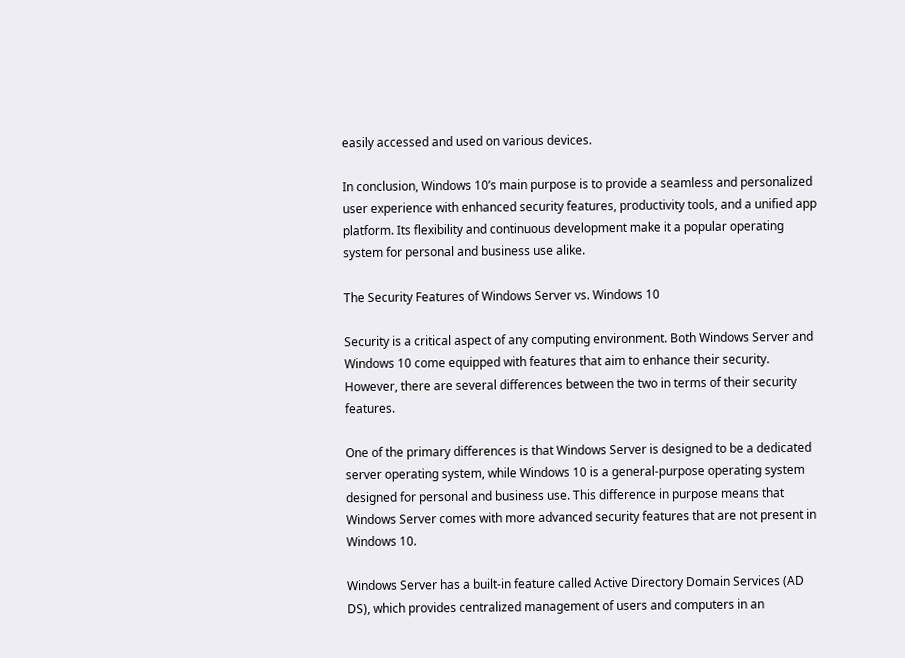easily accessed and used on various devices.

In conclusion, Windows 10’s main purpose is to provide a seamless and personalized user experience with enhanced security features, productivity tools, and a unified app platform. Its flexibility and continuous development make it a popular operating system for personal and business use alike.

The Security Features of Windows Server vs. Windows 10

Security is a critical aspect of any computing environment. Both Windows Server and Windows 10 come equipped with features that aim to enhance their security. However, there are several differences between the two in terms of their security features.

One of the primary differences is that Windows Server is designed to be a dedicated server operating system, while Windows 10 is a general-purpose operating system designed for personal and business use. This difference in purpose means that Windows Server comes with more advanced security features that are not present in Windows 10.

Windows Server has a built-in feature called Active Directory Domain Services (AD DS), which provides centralized management of users and computers in an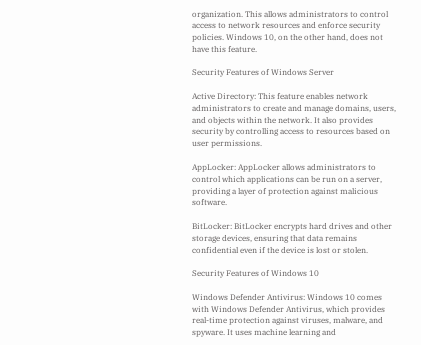organization. This allows administrators to control access to network resources and enforce security policies. Windows 10, on the other hand, does not have this feature.

Security Features of Windows Server

Active Directory: This feature enables network administrators to create and manage domains, users, and objects within the network. It also provides security by controlling access to resources based on user permissions.

AppLocker: AppLocker allows administrators to control which applications can be run on a server, providing a layer of protection against malicious software.

BitLocker: BitLocker encrypts hard drives and other storage devices, ensuring that data remains confidential even if the device is lost or stolen.

Security Features of Windows 10

Windows Defender Antivirus: Windows 10 comes with Windows Defender Antivirus, which provides real-time protection against viruses, malware, and spyware. It uses machine learning and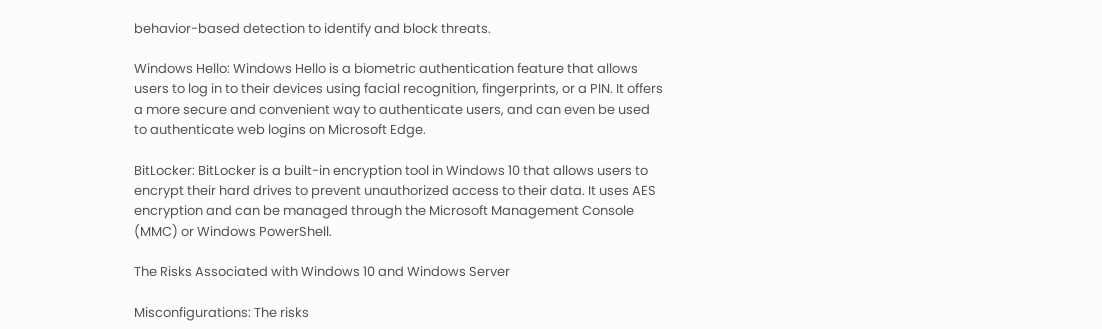behavior-based detection to identify and block threats.

Windows Hello: Windows Hello is a biometric authentication feature that allows users to log in to their devices using facial recognition, fingerprints, or a PIN. It offers a more secure and convenient way to authenticate users, and can even be used to authenticate web logins on Microsoft Edge.

BitLocker: BitLocker is a built-in encryption tool in Windows 10 that allows users to encrypt their hard drives to prevent unauthorized access to their data. It uses AES encryption and can be managed through the Microsoft Management Console (MMC) or Windows PowerShell.

The Risks Associated with Windows 10 and Windows Server

Misconfigurations: The risks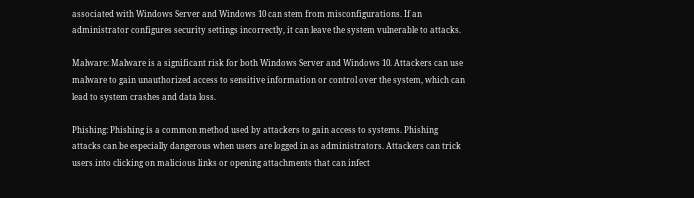associated with Windows Server and Windows 10 can stem from misconfigurations. If an administrator configures security settings incorrectly, it can leave the system vulnerable to attacks.

Malware: Malware is a significant risk for both Windows Server and Windows 10. Attackers can use malware to gain unauthorized access to sensitive information or control over the system, which can lead to system crashes and data loss.

Phishing: Phishing is a common method used by attackers to gain access to systems. Phishing attacks can be especially dangerous when users are logged in as administrators. Attackers can trick users into clicking on malicious links or opening attachments that can infect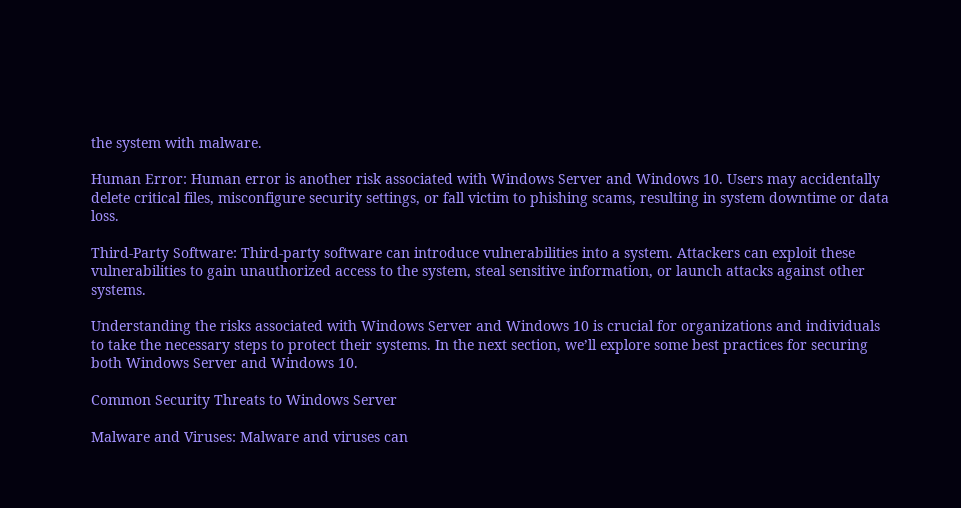the system with malware.

Human Error: Human error is another risk associated with Windows Server and Windows 10. Users may accidentally delete critical files, misconfigure security settings, or fall victim to phishing scams, resulting in system downtime or data loss.

Third-Party Software: Third-party software can introduce vulnerabilities into a system. Attackers can exploit these vulnerabilities to gain unauthorized access to the system, steal sensitive information, or launch attacks against other systems.

Understanding the risks associated with Windows Server and Windows 10 is crucial for organizations and individuals to take the necessary steps to protect their systems. In the next section, we’ll explore some best practices for securing both Windows Server and Windows 10.

Common Security Threats to Windows Server

Malware and Viruses: Malware and viruses can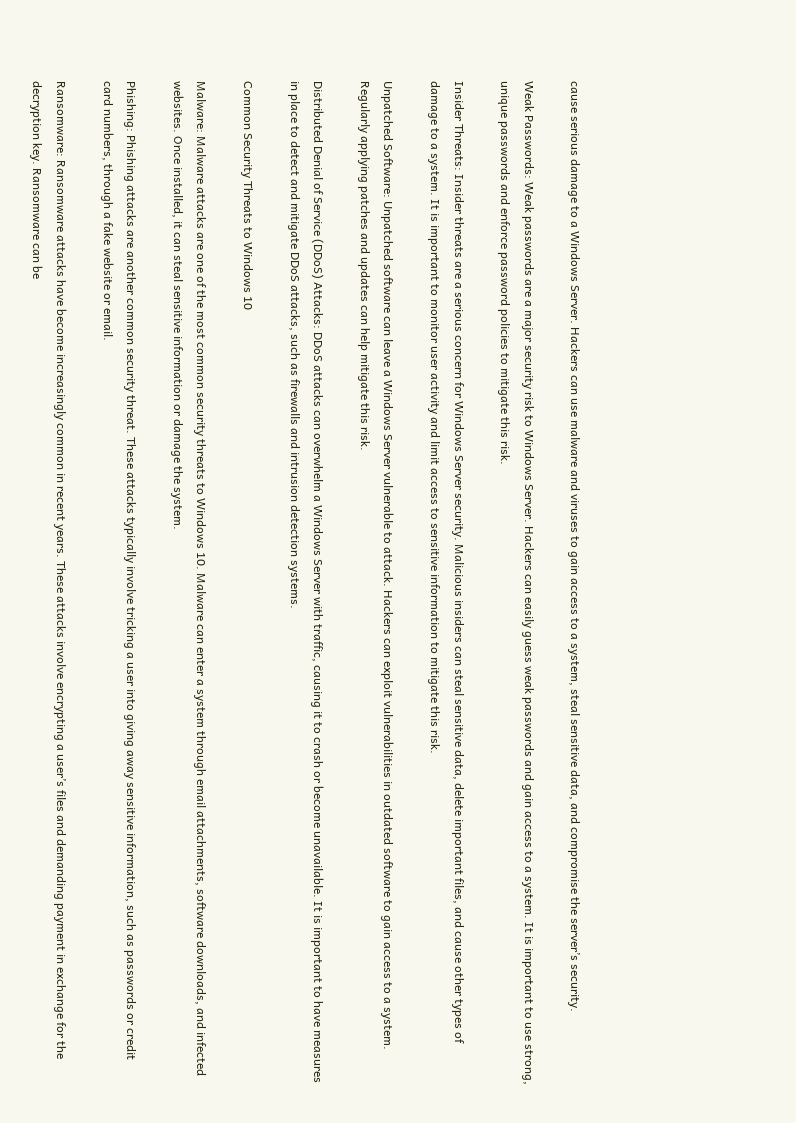cause serious damage to a Windows Server. Hackers can use malware and viruses to gain access to a system, steal sensitive data, and compromise the server’s security.

Weak Passwords: Weak passwords are a major security risk to Windows Server. Hackers can easily guess weak passwords and gain access to a system. It is important to use strong, unique passwords and enforce password policies to mitigate this risk.

Insider Threats: Insider threats are a serious concern for Windows Server security. Malicious insiders can steal sensitive data, delete important files, and cause other types of damage to a system. It is important to monitor user activity and limit access to sensitive information to mitigate this risk.

Unpatched Software: Unpatched software can leave a Windows Server vulnerable to attack. Hackers can exploit vulnerabilities in outdated software to gain access to a system. Regularly applying patches and updates can help mitigate this risk.

Distributed Denial of Service (DDoS) Attacks: DDoS attacks can overwhelm a Windows Server with traffic, causing it to crash or become unavailable. It is important to have measures in place to detect and mitigate DDoS attacks, such as firewalls and intrusion detection systems.

Common Security Threats to Windows 10

Malware: Malware attacks are one of the most common security threats to Windows 10. Malware can enter a system through email attachments, software downloads, and infected websites. Once installed, it can steal sensitive information or damage the system.

Phishing: Phishing attacks are another common security threat. These attacks typically involve tricking a user into giving away sensitive information, such as passwords or credit card numbers, through a fake website or email.

Ransomware: Ransomware attacks have become increasingly common in recent years. These attacks involve encrypting a user’s files and demanding payment in exchange for the decryption key. Ransomware can be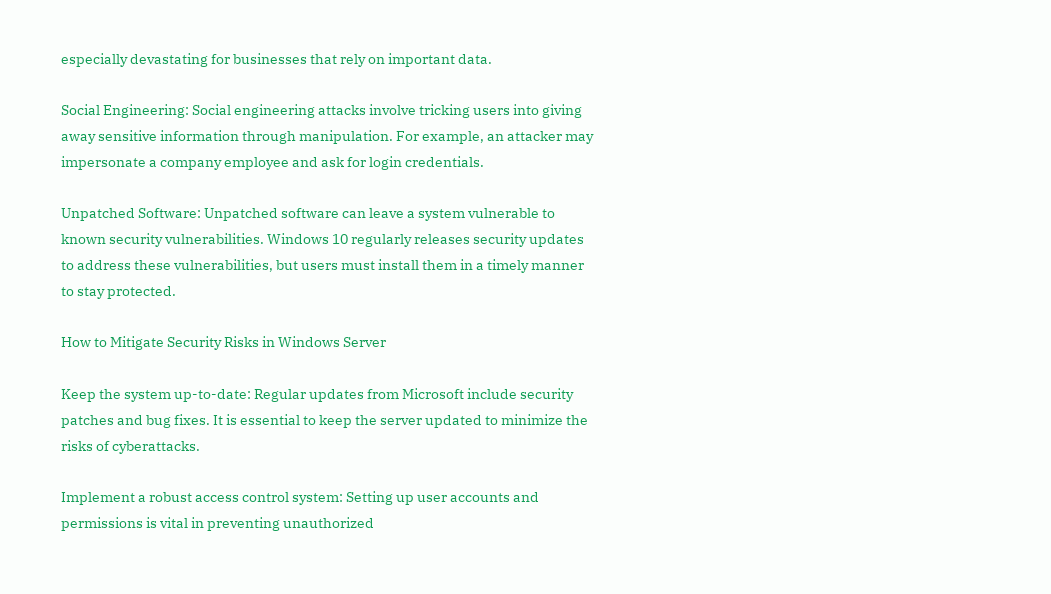especially devastating for businesses that rely on important data.

Social Engineering: Social engineering attacks involve tricking users into giving away sensitive information through manipulation. For example, an attacker may impersonate a company employee and ask for login credentials.

Unpatched Software: Unpatched software can leave a system vulnerable to known security vulnerabilities. Windows 10 regularly releases security updates to address these vulnerabilities, but users must install them in a timely manner to stay protected.

How to Mitigate Security Risks in Windows Server

Keep the system up-to-date: Regular updates from Microsoft include security patches and bug fixes. It is essential to keep the server updated to minimize the risks of cyberattacks.

Implement a robust access control system: Setting up user accounts and permissions is vital in preventing unauthorized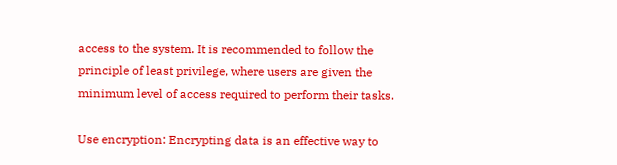access to the system. It is recommended to follow the principle of least privilege, where users are given the minimum level of access required to perform their tasks.

Use encryption: Encrypting data is an effective way to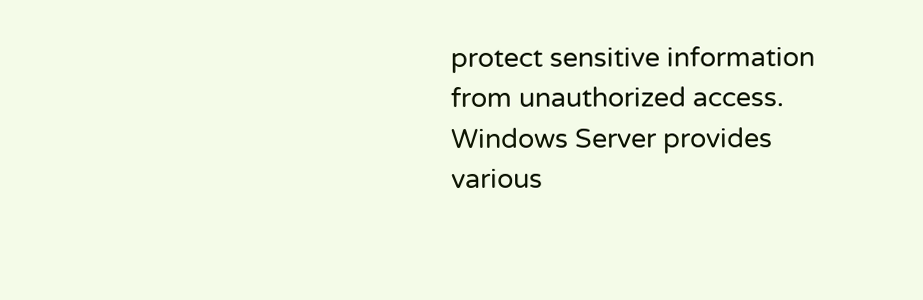protect sensitive information from unauthorized access. Windows Server provides various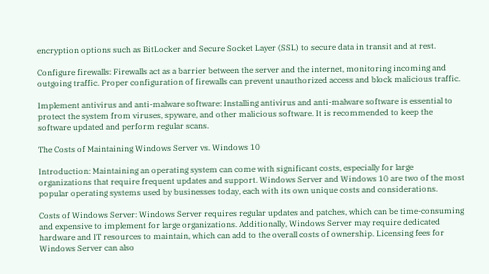encryption options such as BitLocker and Secure Socket Layer (SSL) to secure data in transit and at rest.

Configure firewalls: Firewalls act as a barrier between the server and the internet, monitoring incoming and outgoing traffic. Proper configuration of firewalls can prevent unauthorized access and block malicious traffic.

Implement antivirus and anti-malware software: Installing antivirus and anti-malware software is essential to protect the system from viruses, spyware, and other malicious software. It is recommended to keep the software updated and perform regular scans.

The Costs of Maintaining Windows Server vs. Windows 10

Introduction: Maintaining an operating system can come with significant costs, especially for large organizations that require frequent updates and support. Windows Server and Windows 10 are two of the most popular operating systems used by businesses today, each with its own unique costs and considerations.

Costs of Windows Server: Windows Server requires regular updates and patches, which can be time-consuming and expensive to implement for large organizations. Additionally, Windows Server may require dedicated hardware and IT resources to maintain, which can add to the overall costs of ownership. Licensing fees for Windows Server can also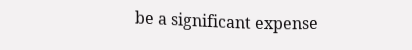be a significant expense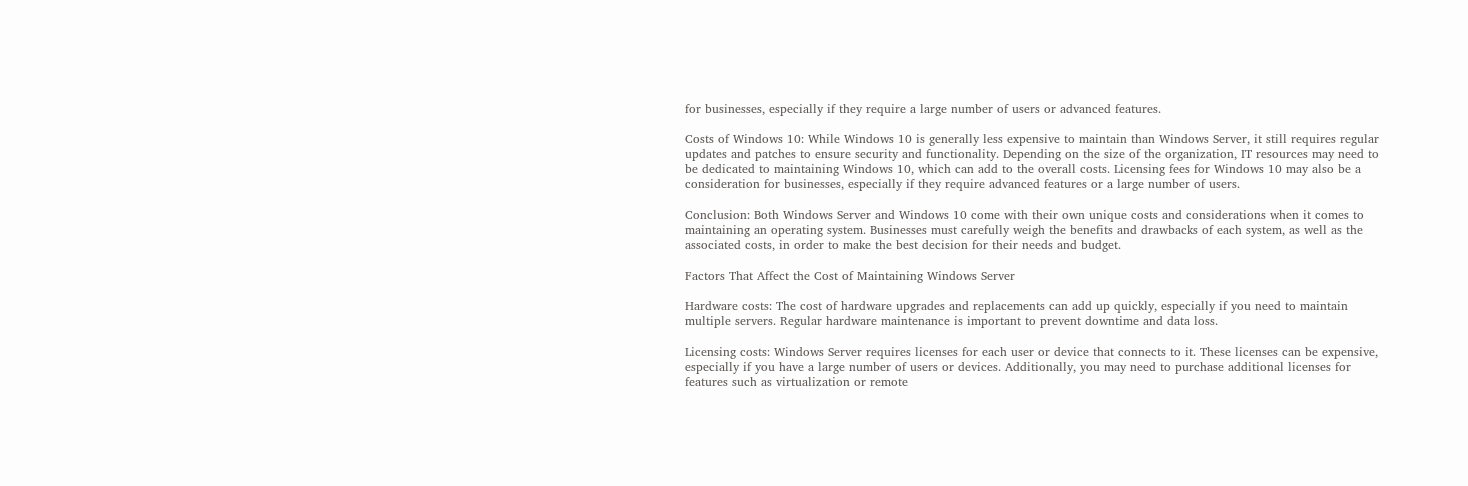for businesses, especially if they require a large number of users or advanced features.

Costs of Windows 10: While Windows 10 is generally less expensive to maintain than Windows Server, it still requires regular updates and patches to ensure security and functionality. Depending on the size of the organization, IT resources may need to be dedicated to maintaining Windows 10, which can add to the overall costs. Licensing fees for Windows 10 may also be a consideration for businesses, especially if they require advanced features or a large number of users.

Conclusion: Both Windows Server and Windows 10 come with their own unique costs and considerations when it comes to maintaining an operating system. Businesses must carefully weigh the benefits and drawbacks of each system, as well as the associated costs, in order to make the best decision for their needs and budget.

Factors That Affect the Cost of Maintaining Windows Server

Hardware costs: The cost of hardware upgrades and replacements can add up quickly, especially if you need to maintain multiple servers. Regular hardware maintenance is important to prevent downtime and data loss.

Licensing costs: Windows Server requires licenses for each user or device that connects to it. These licenses can be expensive, especially if you have a large number of users or devices. Additionally, you may need to purchase additional licenses for features such as virtualization or remote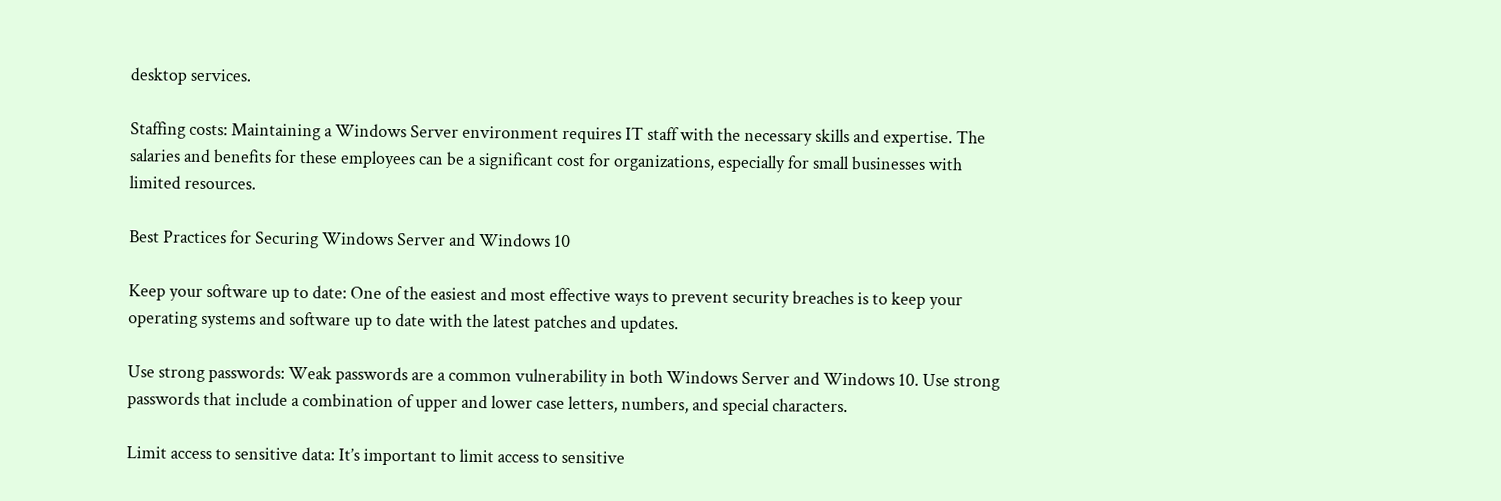desktop services.

Staffing costs: Maintaining a Windows Server environment requires IT staff with the necessary skills and expertise. The salaries and benefits for these employees can be a significant cost for organizations, especially for small businesses with limited resources.

Best Practices for Securing Windows Server and Windows 10

Keep your software up to date: One of the easiest and most effective ways to prevent security breaches is to keep your operating systems and software up to date with the latest patches and updates.

Use strong passwords: Weak passwords are a common vulnerability in both Windows Server and Windows 10. Use strong passwords that include a combination of upper and lower case letters, numbers, and special characters.

Limit access to sensitive data: It’s important to limit access to sensitive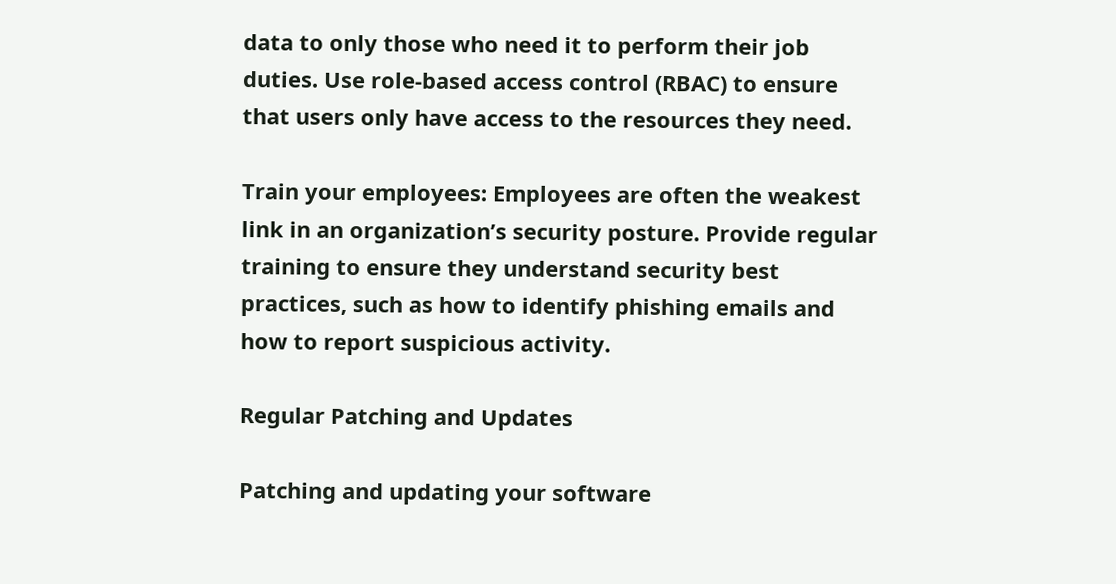data to only those who need it to perform their job duties. Use role-based access control (RBAC) to ensure that users only have access to the resources they need.

Train your employees: Employees are often the weakest link in an organization’s security posture. Provide regular training to ensure they understand security best practices, such as how to identify phishing emails and how to report suspicious activity.

Regular Patching and Updates

Patching and updating your software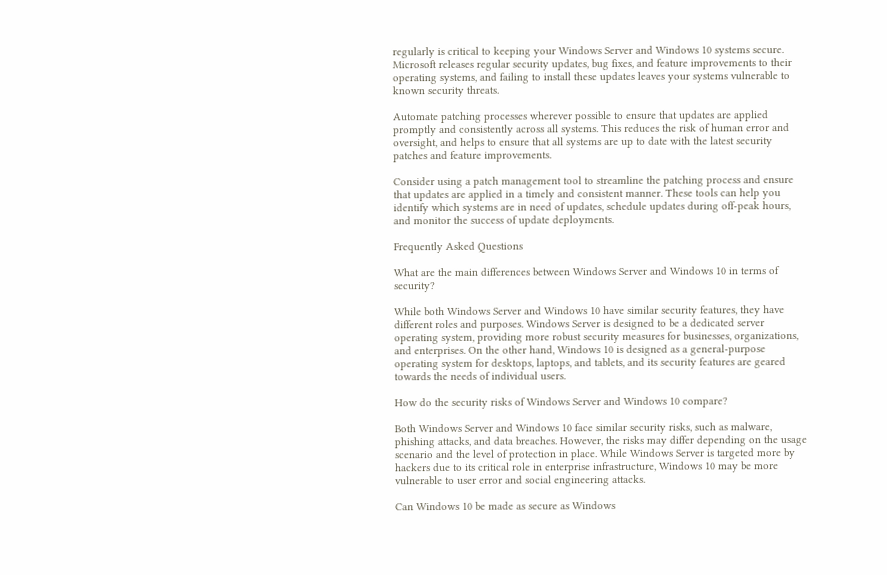regularly is critical to keeping your Windows Server and Windows 10 systems secure. Microsoft releases regular security updates, bug fixes, and feature improvements to their operating systems, and failing to install these updates leaves your systems vulnerable to known security threats.

Automate patching processes wherever possible to ensure that updates are applied promptly and consistently across all systems. This reduces the risk of human error and oversight, and helps to ensure that all systems are up to date with the latest security patches and feature improvements.

Consider using a patch management tool to streamline the patching process and ensure that updates are applied in a timely and consistent manner. These tools can help you identify which systems are in need of updates, schedule updates during off-peak hours, and monitor the success of update deployments.

Frequently Asked Questions

What are the main differences between Windows Server and Windows 10 in terms of security?

While both Windows Server and Windows 10 have similar security features, they have different roles and purposes. Windows Server is designed to be a dedicated server operating system, providing more robust security measures for businesses, organizations, and enterprises. On the other hand, Windows 10 is designed as a general-purpose operating system for desktops, laptops, and tablets, and its security features are geared towards the needs of individual users.

How do the security risks of Windows Server and Windows 10 compare?

Both Windows Server and Windows 10 face similar security risks, such as malware, phishing attacks, and data breaches. However, the risks may differ depending on the usage scenario and the level of protection in place. While Windows Server is targeted more by hackers due to its critical role in enterprise infrastructure, Windows 10 may be more vulnerable to user error and social engineering attacks.

Can Windows 10 be made as secure as Windows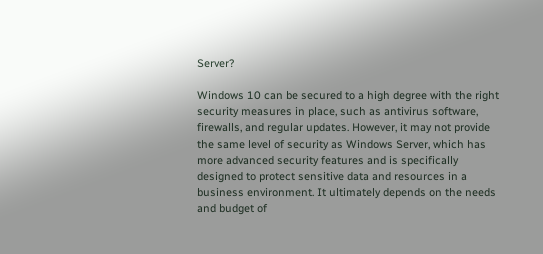Server?

Windows 10 can be secured to a high degree with the right security measures in place, such as antivirus software, firewalls, and regular updates. However, it may not provide the same level of security as Windows Server, which has more advanced security features and is specifically designed to protect sensitive data and resources in a business environment. It ultimately depends on the needs and budget of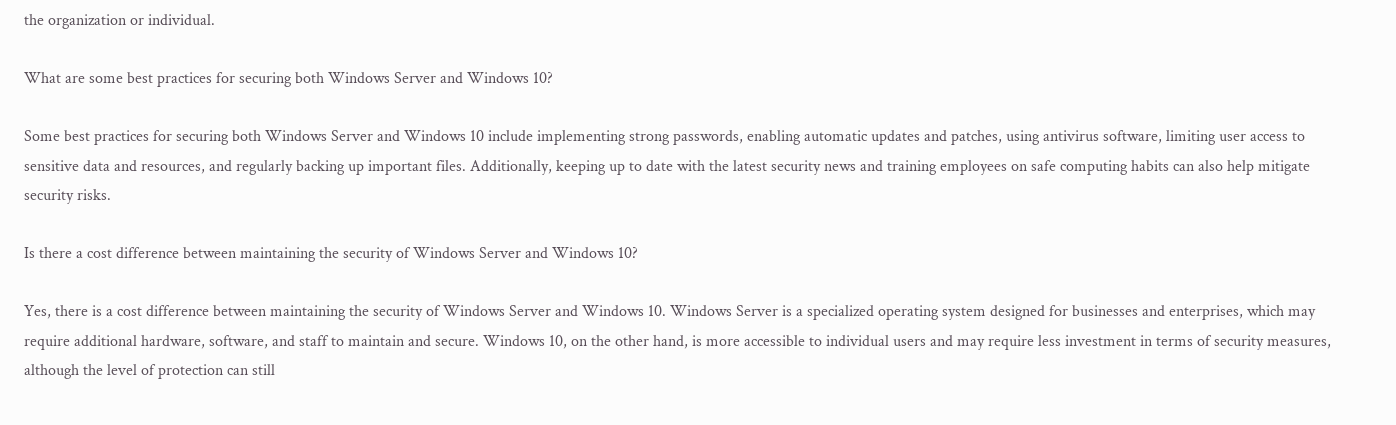the organization or individual.

What are some best practices for securing both Windows Server and Windows 10?

Some best practices for securing both Windows Server and Windows 10 include implementing strong passwords, enabling automatic updates and patches, using antivirus software, limiting user access to sensitive data and resources, and regularly backing up important files. Additionally, keeping up to date with the latest security news and training employees on safe computing habits can also help mitigate security risks.

Is there a cost difference between maintaining the security of Windows Server and Windows 10?

Yes, there is a cost difference between maintaining the security of Windows Server and Windows 10. Windows Server is a specialized operating system designed for businesses and enterprises, which may require additional hardware, software, and staff to maintain and secure. Windows 10, on the other hand, is more accessible to individual users and may require less investment in terms of security measures, although the level of protection can still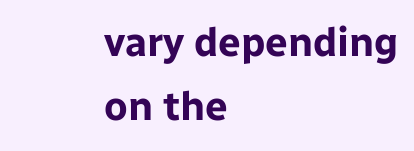vary depending on the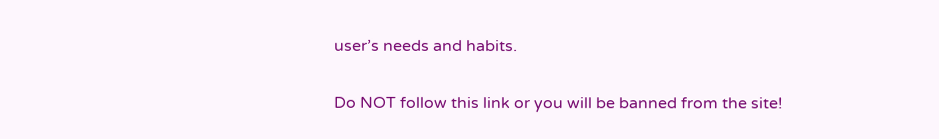user’s needs and habits.

Do NOT follow this link or you will be banned from the site!